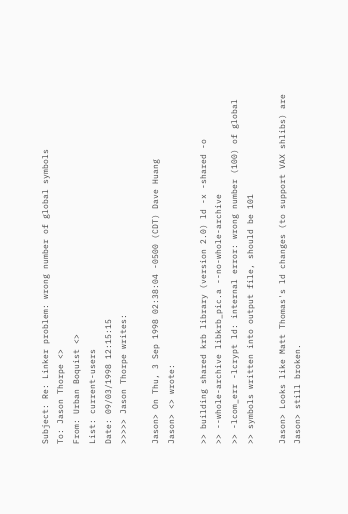Subject: Re: Linker problem: wrong number of global symbols
To: Jason Thorpe <>
From: Urban Boquist <>
List: current-users
Date: 09/03/1998 12:15:15
>>>>> Jason Thorpe writes:

Jason> On Thu, 3 Sep 1998 02:38:04 -0500 (CDT) Dave Huang
Jason> <> wrote:

>> building shared krb library (version 2.0) ld -x -shared -o
>> --whole-archive libkrb_pic.a --no-whole-archive
>> -lcom_err -lcrypt ld: internal error: wrong number (100) of global
>> symbols written into output file, should be 101

Jason> Looks like Matt Thomas's ld changes (to support VAX shlibs) are
Jason> still broken.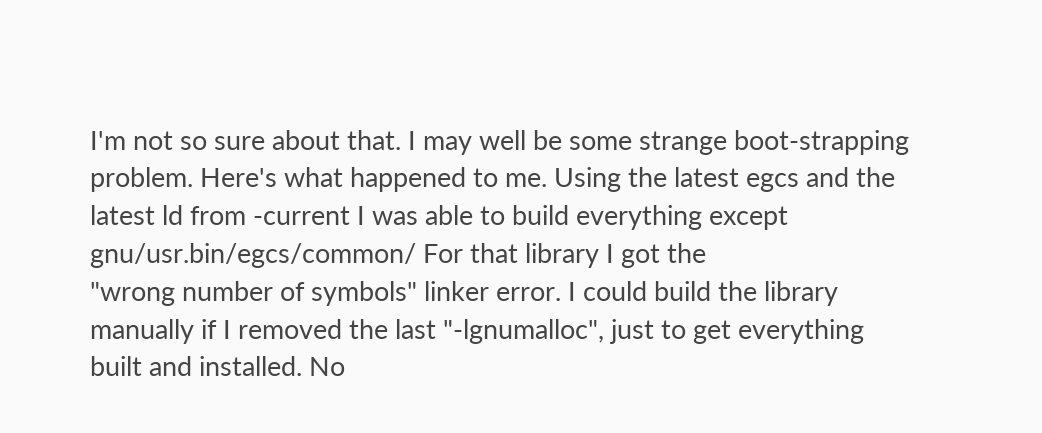I'm not so sure about that. I may well be some strange boot-strapping
problem. Here's what happened to me. Using the latest egcs and the
latest ld from -current I was able to build everything except
gnu/usr.bin/egcs/common/ For that library I got the
"wrong number of symbols" linker error. I could build the library
manually if I removed the last "-lgnumalloc", just to get everything
built and installed. No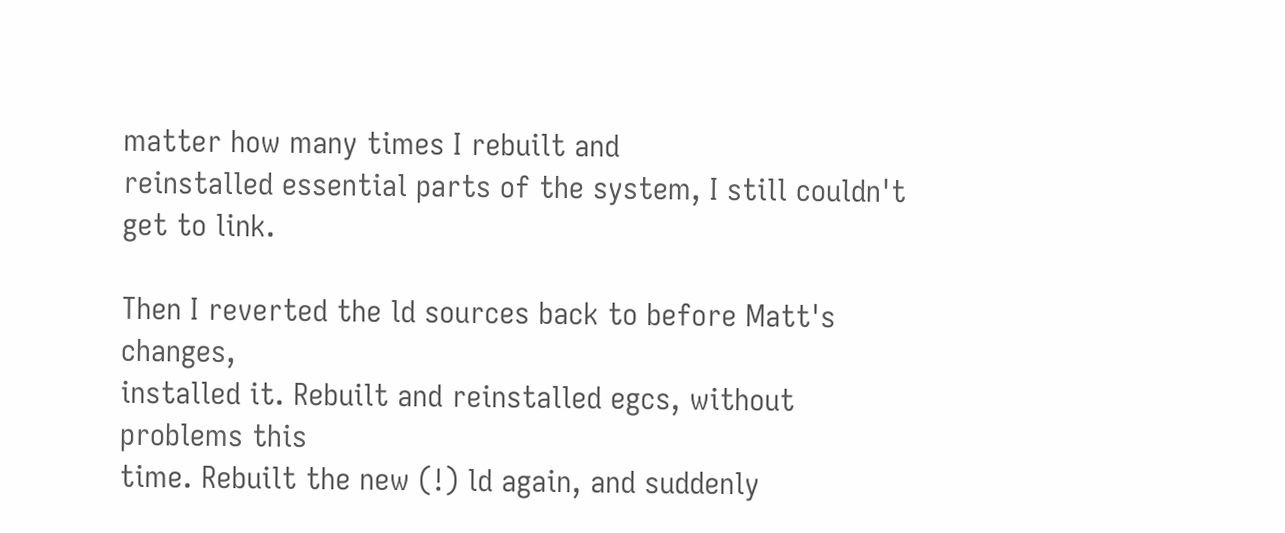matter how many times I rebuilt and
reinstalled essential parts of the system, I still couldn't get to link.

Then I reverted the ld sources back to before Matt's changes,
installed it. Rebuilt and reinstalled egcs, without problems this
time. Rebuilt the new (!) ld again, and suddenly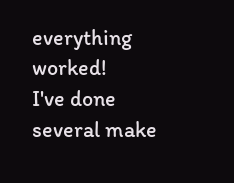everything worked!
I've done several make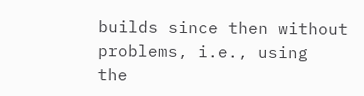builds since then without problems, i.e., using
the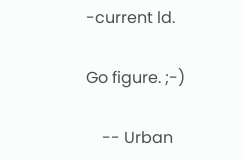-current ld.

Go figure. ;-)

    -- Urban